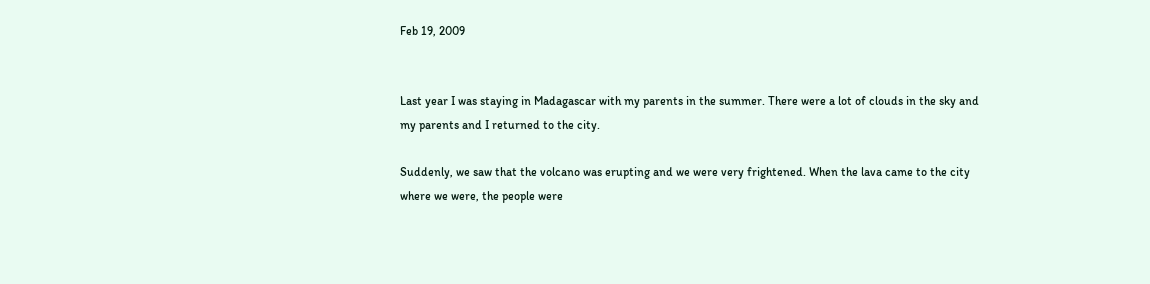Feb 19, 2009


Last year I was staying in Madagascar with my parents in the summer. There were a lot of clouds in the sky and my parents and I returned to the city.

Suddenly, we saw that the volcano was erupting and we were very frightened. When the lava came to the city where we were, the people were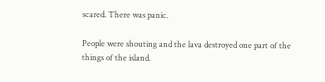scared. There was panic.

People were shouting and the lava destroyed one part of the things of the island.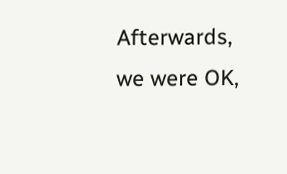Afterwards, we were OK,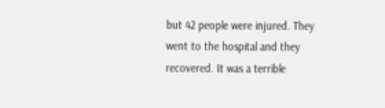but 42 people were injured. They went to the hospital and they recovered. It was a terrible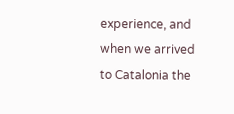experience, and when we arrived to Catalonia the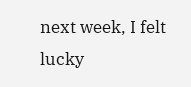next week, I felt lucky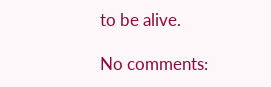to be alive.

No comments: